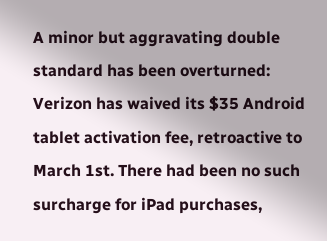A minor but aggravating double standard has been overturned: Verizon has waived its $35 Android tablet activation fee, retroactive to March 1st. There had been no such surcharge for iPad purchases,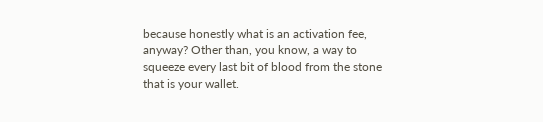because honestly what is an activation fee, anyway? Other than, you know, a way to squeeze every last bit of blood from the stone that is your wallet.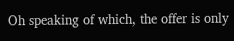Oh speaking of which, the offer is only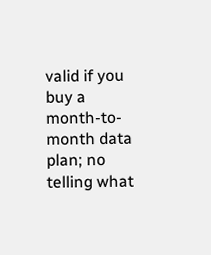valid if you buy a month-to-month data plan; no telling what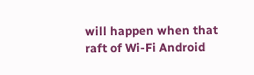will happen when that raft of Wi-Fi Android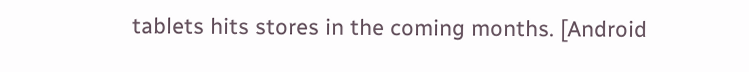tablets hits stores in the coming months. [Android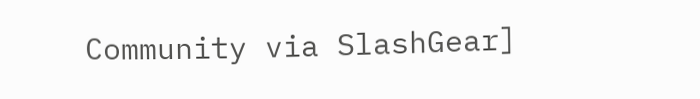Community via SlashGear]